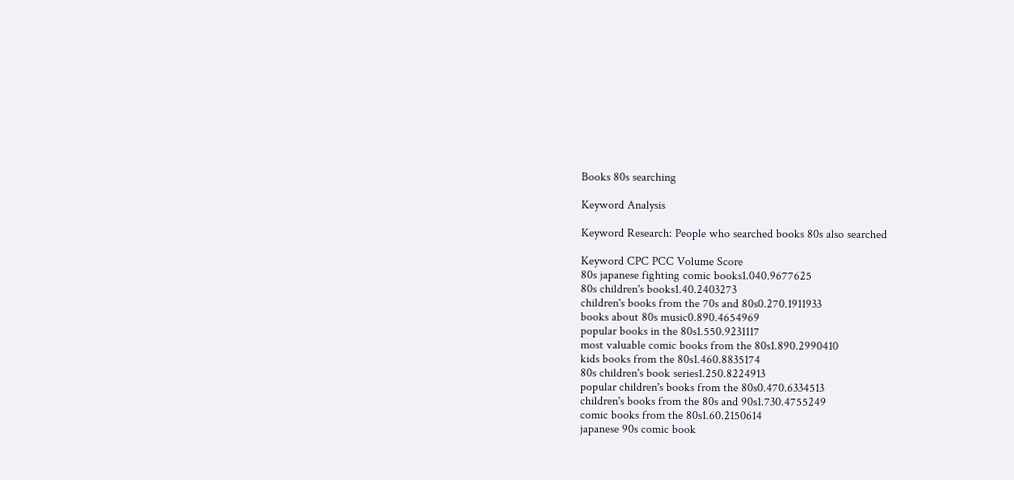Books 80s searching

Keyword Analysis

Keyword Research: People who searched books 80s also searched

Keyword CPC PCC Volume Score
80s japanese fighting comic books1.040.9677625
80s children's books1.40.2403273
children's books from the 70s and 80s0.270.1911933
books about 80s music0.890.4654969
popular books in the 80s1.550.9231117
most valuable comic books from the 80s1.890.2990410
kids books from the 80s1.460.8835174
80s children's book series1.250.8224913
popular children's books from the 80s0.470.6334513
children's books from the 80s and 90s1.730.4755249
comic books from the 80s1.60.2150614
japanese 90s comic book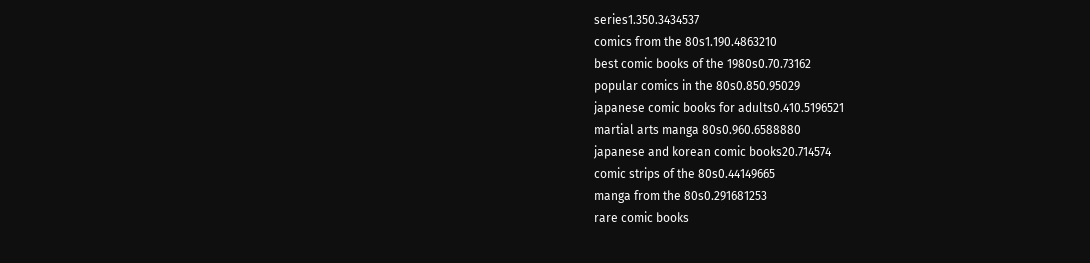series1.350.3434537
comics from the 80s1.190.4863210
best comic books of the 1980s0.70.73162
popular comics in the 80s0.850.95029
japanese comic books for adults0.410.5196521
martial arts manga 80s0.960.6588880
japanese and korean comic books20.714574
comic strips of the 80s0.44149665
manga from the 80s0.291681253
rare comic books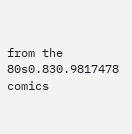from the 80s0.830.9817478
comics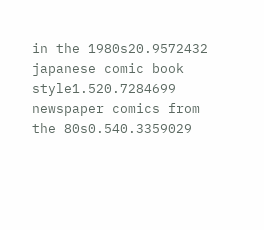in the 1980s20.9572432
japanese comic book style1.520.7284699
newspaper comics from the 80s0.540.3359029